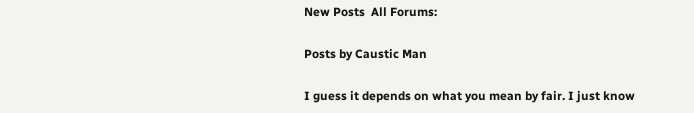New Posts  All Forums:

Posts by Caustic Man

I guess it depends on what you mean by fair. I just know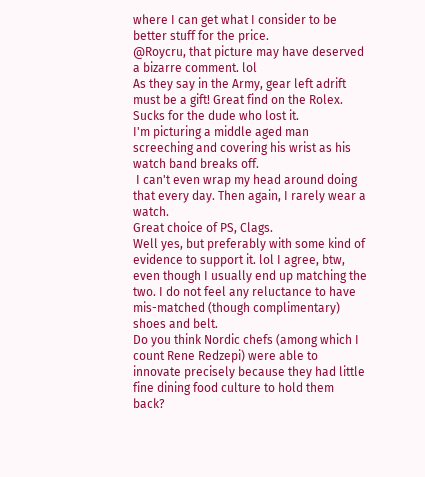where I can get what I consider to be better stuff for the price.
@Roycru, that picture may have deserved a bizarre comment. lol
As they say in the Army, gear left adrift must be a gift! Great find on the Rolex. Sucks for the dude who lost it.
I'm picturing a middle aged man screeching and covering his wrist as his watch band breaks off.
 I can't even wrap my head around doing that every day. Then again, I rarely wear a watch.
Great choice of PS, Clags.
Well yes, but preferably with some kind of evidence to support it. lol I agree, btw, even though I usually end up matching the two. I do not feel any reluctance to have mis-matched (though complimentary) shoes and belt.
Do you think Nordic chefs (among which I count Rene Redzepi) were able to innovate precisely because they had little fine dining food culture to hold them back?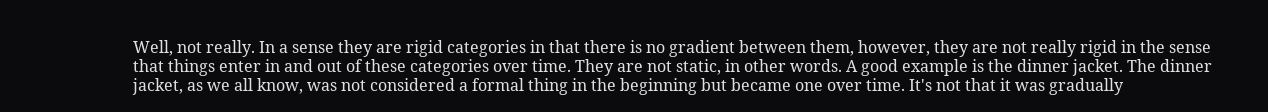Well, not really. In a sense they are rigid categories in that there is no gradient between them, however, they are not really rigid in the sense that things enter in and out of these categories over time. They are not static, in other words. A good example is the dinner jacket. The dinner jacket, as we all know, was not considered a formal thing in the beginning but became one over time. It's not that it was gradually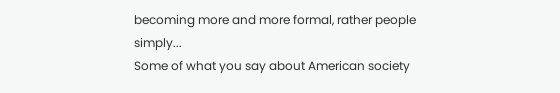becoming more and more formal, rather people simply...
Some of what you say about American society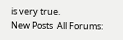is very true.
New Posts  All Forums: